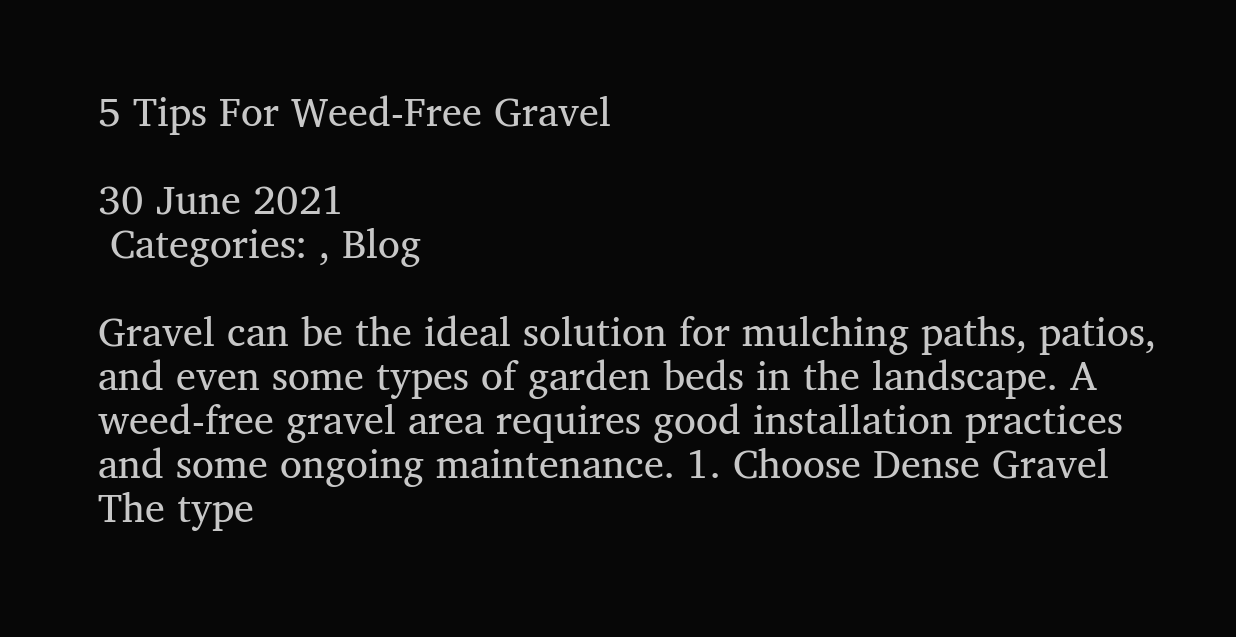5 Tips For Weed-Free Gravel

30 June 2021
 Categories: , Blog

Gravel can be the ideal solution for mulching paths, patios, and even some types of garden beds in the landscape. A weed-free gravel area requires good installation practices and some ongoing maintenance. 1. Choose Dense Gravel The type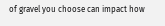of gravel you choose can impact how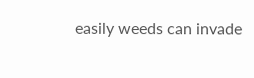easily weeds can invade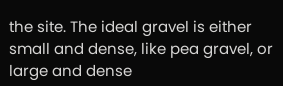the site. The ideal gravel is either small and dense, like pea gravel, or large and dense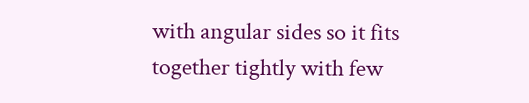with angular sides so it fits together tightly with few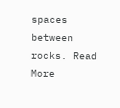spaces between rocks. Read More